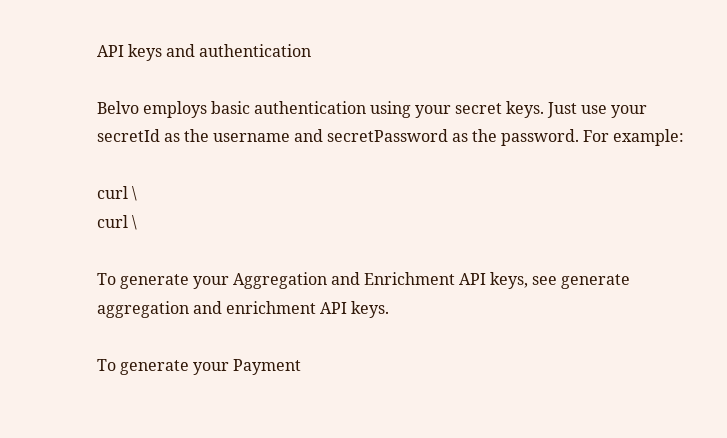API keys and authentication

Belvo employs basic authentication using your secret keys. Just use your secretId as the username and secretPassword as the password. For example:

curl \
curl \

To generate your Aggregation and Enrichment API keys, see generate aggregation and enrichment API keys.

To generate your Payment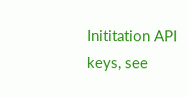Inititation API keys, see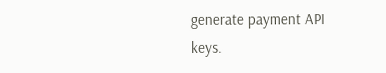generate payment API keys.